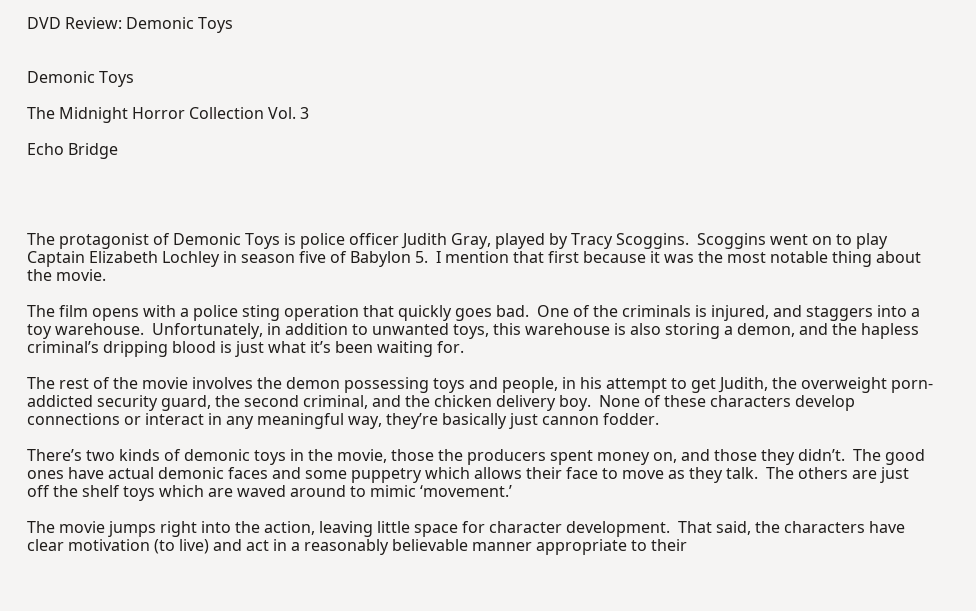DVD Review: Demonic Toys


Demonic Toys

The Midnight Horror Collection Vol. 3

Echo Bridge




The protagonist of Demonic Toys is police officer Judith Gray, played by Tracy Scoggins.  Scoggins went on to play Captain Elizabeth Lochley in season five of Babylon 5.  I mention that first because it was the most notable thing about the movie.

The film opens with a police sting operation that quickly goes bad.  One of the criminals is injured, and staggers into a toy warehouse.  Unfortunately, in addition to unwanted toys, this warehouse is also storing a demon, and the hapless criminal’s dripping blood is just what it’s been waiting for.

The rest of the movie involves the demon possessing toys and people, in his attempt to get Judith, the overweight porn-addicted security guard, the second criminal, and the chicken delivery boy.  None of these characters develop connections or interact in any meaningful way, they’re basically just cannon fodder.

There’s two kinds of demonic toys in the movie, those the producers spent money on, and those they didn’t.  The good ones have actual demonic faces and some puppetry which allows their face to move as they talk.  The others are just off the shelf toys which are waved around to mimic ‘movement.’

The movie jumps right into the action, leaving little space for character development.  That said, the characters have clear motivation (to live) and act in a reasonably believable manner appropriate to their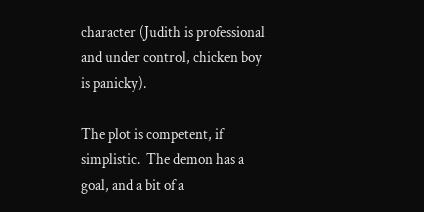character (Judith is professional and under control, chicken boy is panicky).

The plot is competent, if simplistic.  The demon has a goal, and a bit of a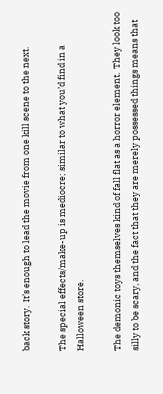back story.  It’s enough to lead the movie from one kill scene to the next.

The special effects/make-up is mediocre; similar to what you’d find in a Halloween store.

The demonic toys themselves kind of fall flat as a horror element.  They look too silly to be scary, and the fact that they are merely possessed things means that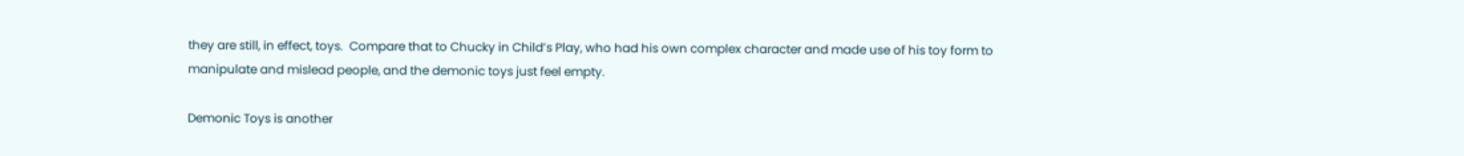they are still, in effect, toys.  Compare that to Chucky in Child’s Play, who had his own complex character and made use of his toy form to manipulate and mislead people, and the demonic toys just feel empty.

Demonic Toys is another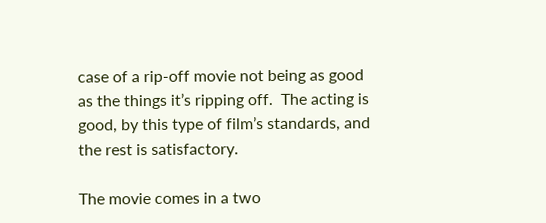case of a rip-off movie not being as good as the things it’s ripping off.  The acting is good, by this type of film’s standards, and the rest is satisfactory.

The movie comes in a two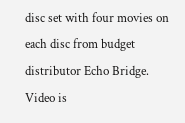disc set with four movies on each disc from budget distributor Echo Bridge.  Video is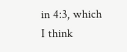in 4:3, which I think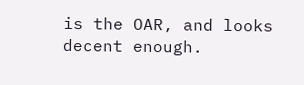is the OAR, and looks decent enough.